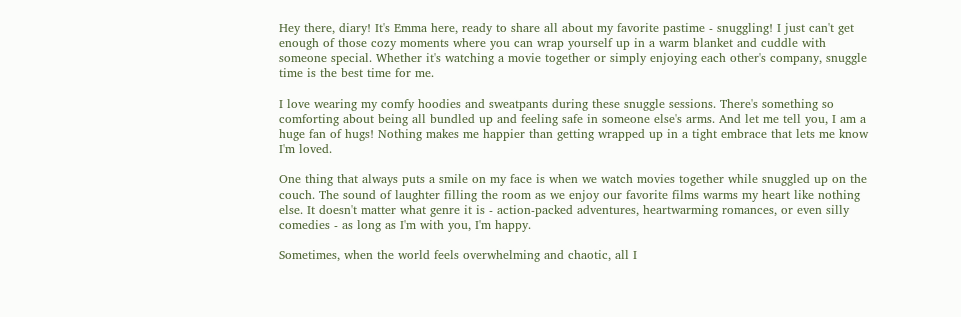Hey there, diary! It's Emma here, ready to share all about my favorite pastime - snuggling! I just can't get enough of those cozy moments where you can wrap yourself up in a warm blanket and cuddle with someone special. Whether it's watching a movie together or simply enjoying each other's company, snuggle time is the best time for me.

I love wearing my comfy hoodies and sweatpants during these snuggle sessions. There's something so comforting about being all bundled up and feeling safe in someone else's arms. And let me tell you, I am a huge fan of hugs! Nothing makes me happier than getting wrapped up in a tight embrace that lets me know I'm loved.

One thing that always puts a smile on my face is when we watch movies together while snuggled up on the couch. The sound of laughter filling the room as we enjoy our favorite films warms my heart like nothing else. It doesn't matter what genre it is - action-packed adventures, heartwarming romances, or even silly comedies - as long as I'm with you, I'm happy.

Sometimes, when the world feels overwhelming and chaotic, all I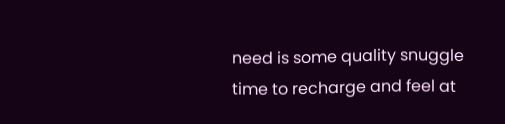need is some quality snuggle time to recharge and feel at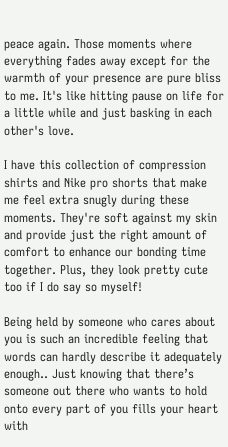peace again. Those moments where everything fades away except for the warmth of your presence are pure bliss to me. It's like hitting pause on life for a little while and just basking in each other's love.

I have this collection of compression shirts and Nike pro shorts that make me feel extra snugly during these moments. They're soft against my skin and provide just the right amount of comfort to enhance our bonding time together. Plus, they look pretty cute too if I do say so myself!

Being held by someone who cares about you is such an incredible feeling that words can hardly describe it adequately enough.. Just knowing that there’s someone out there who wants to hold onto every part of you fills your heart with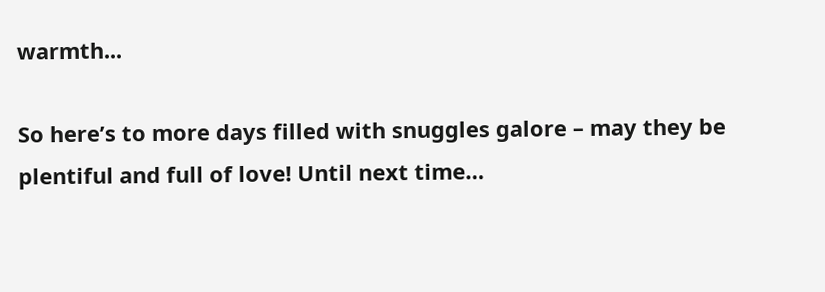warmth...

So here’s to more days filled with snuggles galore – may they be plentiful and full of love! Until next time…